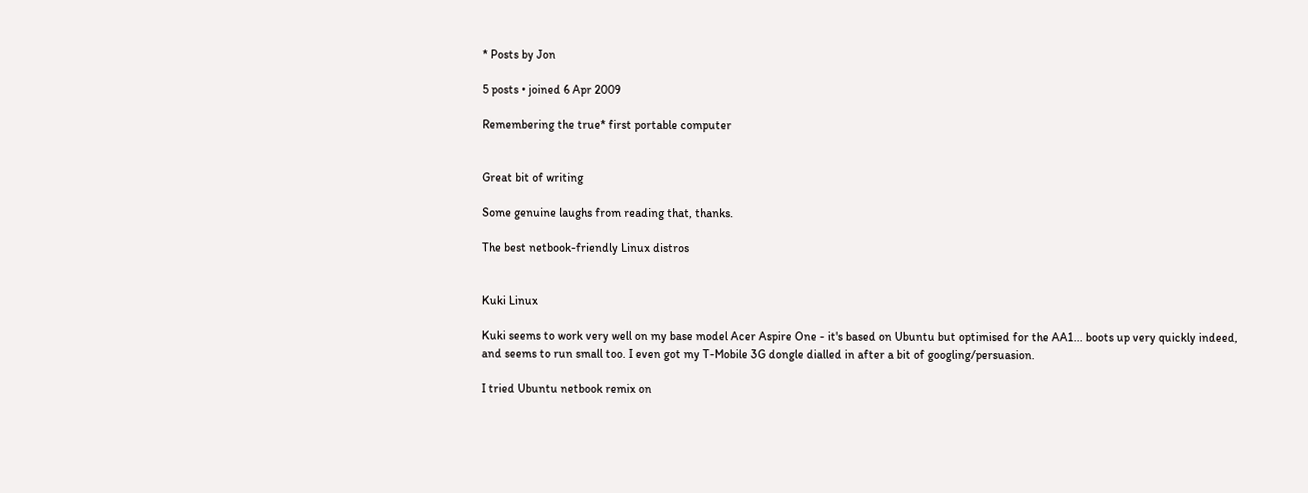* Posts by Jon

5 posts • joined 6 Apr 2009

Remembering the true* first portable computer


Great bit of writing

Some genuine laughs from reading that, thanks.

The best netbook-friendly Linux distros


Kuki Linux

Kuki seems to work very well on my base model Acer Aspire One - it's based on Ubuntu but optimised for the AA1... boots up very quickly indeed, and seems to run small too. I even got my T-Mobile 3G dongle dialled in after a bit of googling/persuasion.

I tried Ubuntu netbook remix on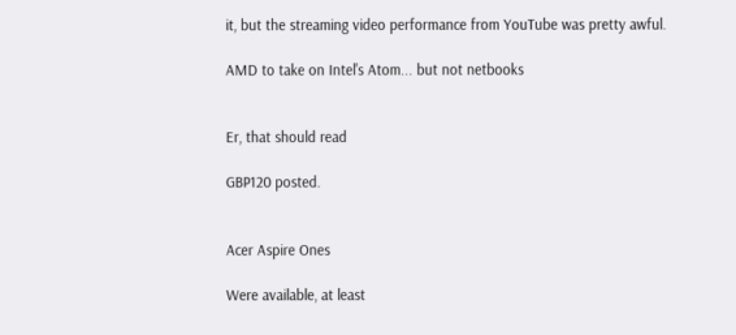it, but the streaming video performance from YouTube was pretty awful.

AMD to take on Intel's Atom... but not netbooks


Er, that should read

GBP120 posted.


Acer Aspire Ones

Were available, at least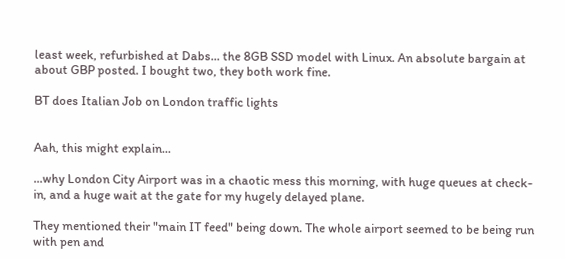least week, refurbished at Dabs... the 8GB SSD model with Linux. An absolute bargain at about GBP posted. I bought two, they both work fine.

BT does Italian Job on London traffic lights


Aah, this might explain...

...why London City Airport was in a chaotic mess this morning, with huge queues at check-in, and a huge wait at the gate for my hugely delayed plane.

They mentioned their "main IT feed" being down. The whole airport seemed to be being run with pen and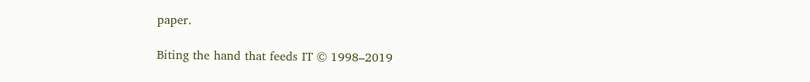paper.

Biting the hand that feeds IT © 1998–2019